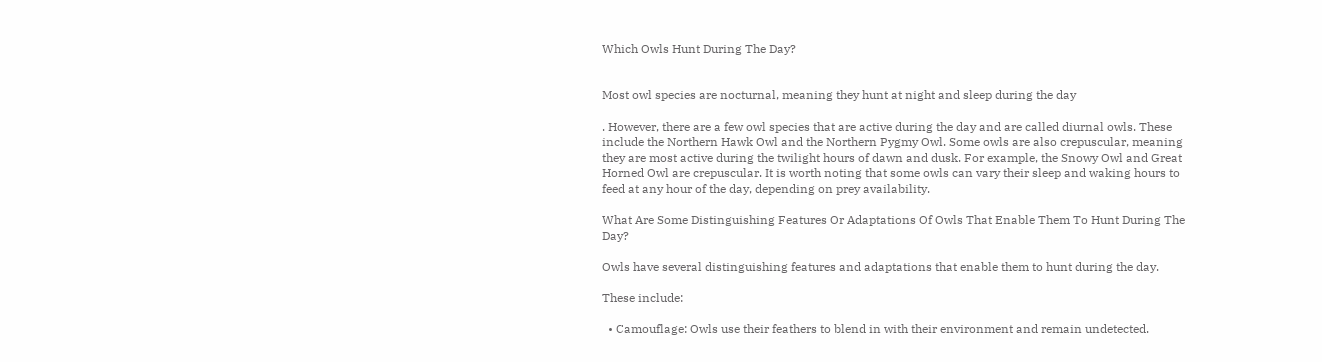Which Owls Hunt During The Day?


Most owl species are nocturnal, meaning they hunt at night and sleep during the day

. However, there are a few owl species that are active during the day and are called diurnal owls. These include the Northern Hawk Owl and the Northern Pygmy Owl. Some owls are also crepuscular, meaning they are most active during the twilight hours of dawn and dusk. For example, the Snowy Owl and Great Horned Owl are crepuscular. It is worth noting that some owls can vary their sleep and waking hours to feed at any hour of the day, depending on prey availability.

What Are Some Distinguishing Features Or Adaptations Of Owls That Enable Them To Hunt During The Day?

Owls have several distinguishing features and adaptations that enable them to hunt during the day.

These include:

  • Camouflage: Owls use their feathers to blend in with their environment and remain undetected.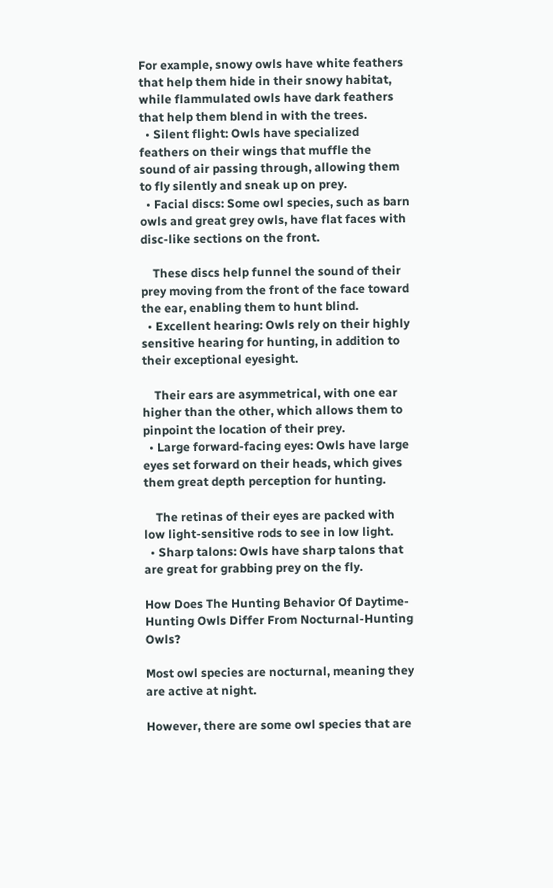For example, snowy owls have white feathers that help them hide in their snowy habitat, while flammulated owls have dark feathers that help them blend in with the trees.
  • Silent flight: Owls have specialized feathers on their wings that muffle the sound of air passing through, allowing them to fly silently and sneak up on prey.
  • Facial discs: Some owl species, such as barn owls and great grey owls, have flat faces with disc-like sections on the front.

    These discs help funnel the sound of their prey moving from the front of the face toward the ear, enabling them to hunt blind.
  • Excellent hearing: Owls rely on their highly sensitive hearing for hunting, in addition to their exceptional eyesight.

    Their ears are asymmetrical, with one ear higher than the other, which allows them to pinpoint the location of their prey.
  • Large forward-facing eyes: Owls have large eyes set forward on their heads, which gives them great depth perception for hunting.

    The retinas of their eyes are packed with low light-sensitive rods to see in low light.
  • Sharp talons: Owls have sharp talons that are great for grabbing prey on the fly.

How Does The Hunting Behavior Of Daytime-Hunting Owls Differ From Nocturnal-Hunting Owls?

Most owl species are nocturnal, meaning they are active at night.

However, there are some owl species that are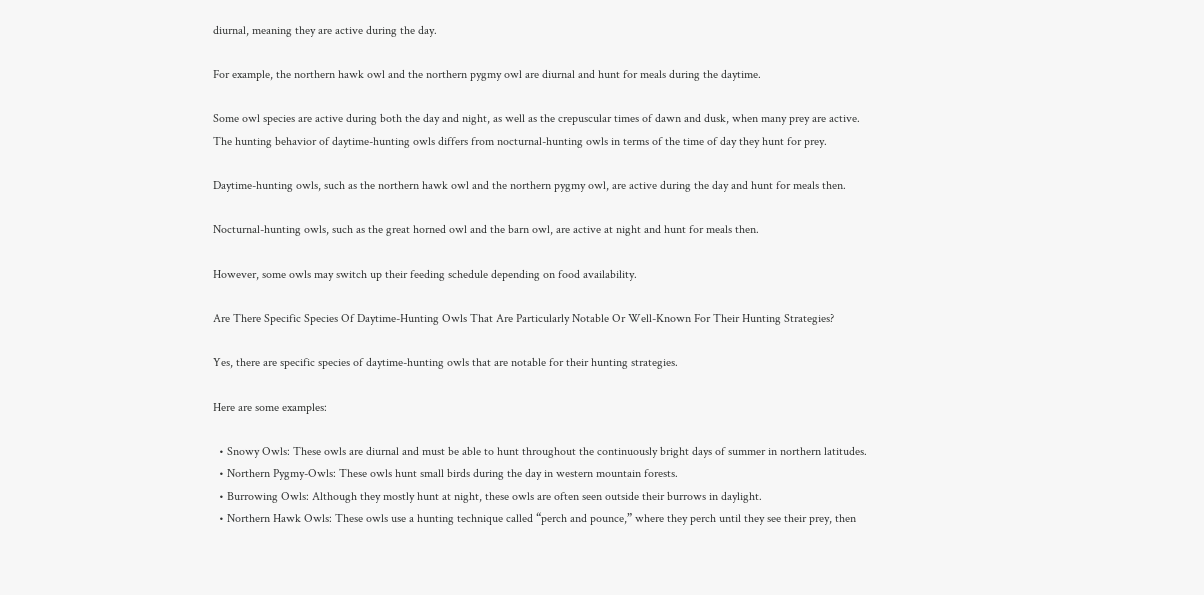diurnal, meaning they are active during the day.

For example, the northern hawk owl and the northern pygmy owl are diurnal and hunt for meals during the daytime.

Some owl species are active during both the day and night, as well as the crepuscular times of dawn and dusk, when many prey are active.
The hunting behavior of daytime-hunting owls differs from nocturnal-hunting owls in terms of the time of day they hunt for prey.

Daytime-hunting owls, such as the northern hawk owl and the northern pygmy owl, are active during the day and hunt for meals then.

Nocturnal-hunting owls, such as the great horned owl and the barn owl, are active at night and hunt for meals then.

However, some owls may switch up their feeding schedule depending on food availability.

Are There Specific Species Of Daytime-Hunting Owls That Are Particularly Notable Or Well-Known For Their Hunting Strategies?

Yes, there are specific species of daytime-hunting owls that are notable for their hunting strategies.

Here are some examples:

  • Snowy Owls: These owls are diurnal and must be able to hunt throughout the continuously bright days of summer in northern latitudes.
  • Northern Pygmy-Owls: These owls hunt small birds during the day in western mountain forests.
  • Burrowing Owls: Although they mostly hunt at night, these owls are often seen outside their burrows in daylight.
  • Northern Hawk Owls: These owls use a hunting technique called “perch and pounce,” where they perch until they see their prey, then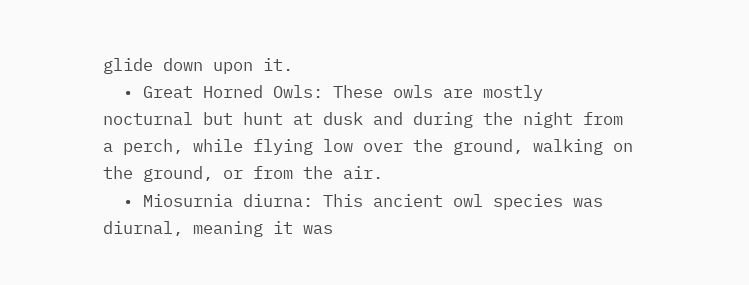glide down upon it.
  • Great Horned Owls: These owls are mostly nocturnal but hunt at dusk and during the night from a perch, while flying low over the ground, walking on the ground, or from the air.
  • Miosurnia diurna: This ancient owl species was diurnal, meaning it was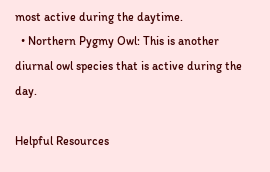most active during the daytime.
  • Northern Pygmy Owl: This is another diurnal owl species that is active during the day.

Helpful Resources